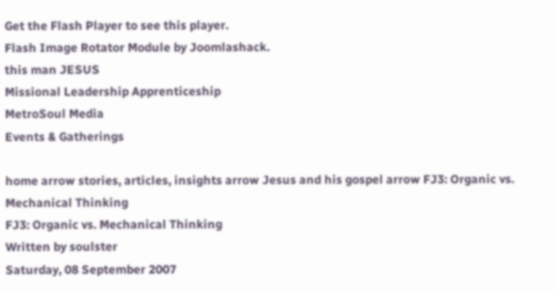Get the Flash Player to see this player.
Flash Image Rotator Module by Joomlashack.
this man JESUS
Missional Leadership Apprenticeship
MetroSoul Media
Events & Gatherings

home arrow stories, articles, insights arrow Jesus and his gospel arrow FJ3: Organic vs. Mechanical Thinking
FJ3: Organic vs. Mechanical Thinking
Written by soulster
Saturday, 08 September 2007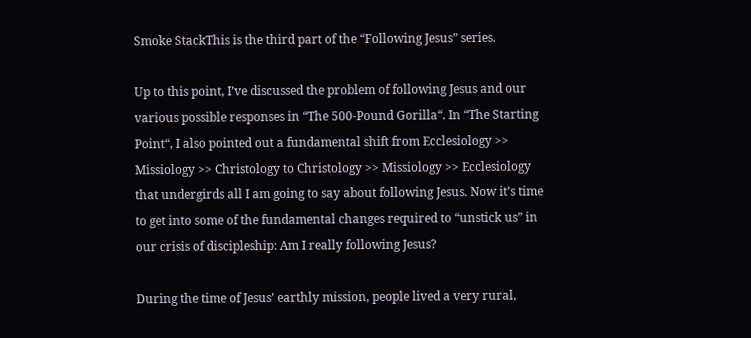Smoke StackThis is the third part of the “Following Jesus” series.

Up to this point, I’ve discussed the problem of following Jesus and our various possible responses in “The 500-Pound Gorilla“. In “The Starting Point“, I also pointed out a fundamental shift from Ecclesiology >> Missiology >> Christology to Christology >> Missiology >> Ecclesiology that undergirds all I am going to say about following Jesus. Now it’s time to get into some of the fundamental changes required to “unstick us” in our crisis of discipleship: Am I really following Jesus?

During the time of Jesus’ earthly mission, people lived a very rural,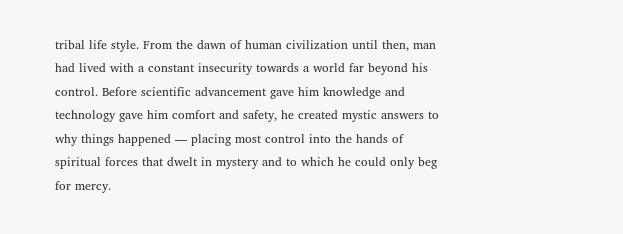tribal life style. From the dawn of human civilization until then, man had lived with a constant insecurity towards a world far beyond his control. Before scientific advancement gave him knowledge and technology gave him comfort and safety, he created mystic answers to why things happened — placing most control into the hands of spiritual forces that dwelt in mystery and to which he could only beg for mercy.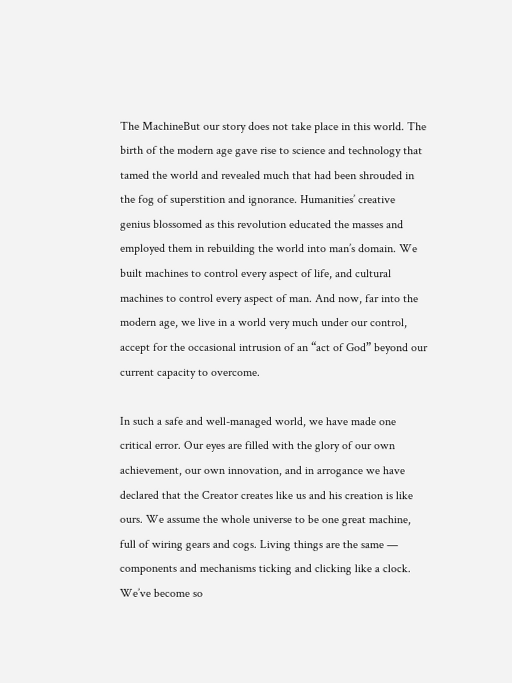The MachineBut our story does not take place in this world. The birth of the modern age gave rise to science and technology that tamed the world and revealed much that had been shrouded in the fog of superstition and ignorance. Humanities’ creative genius blossomed as this revolution educated the masses and employed them in rebuilding the world into man’s domain. We built machines to control every aspect of life, and cultural machines to control every aspect of man. And now, far into the modern age, we live in a world very much under our control, accept for the occasional intrusion of an “act of God” beyond our current capacity to overcome.

In such a safe and well-managed world, we have made one critical error. Our eyes are filled with the glory of our own achievement, our own innovation, and in arrogance we have declared that the Creator creates like us and his creation is like ours. We assume the whole universe to be one great machine, full of wiring gears and cogs. Living things are the same — components and mechanisms ticking and clicking like a clock. We’ve become so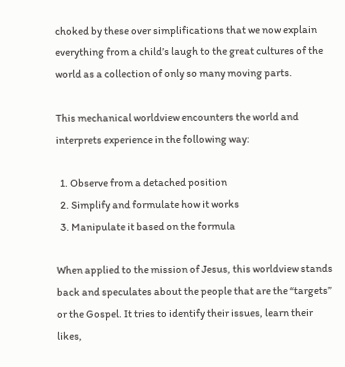choked by these over simplifications that we now explain everything from a child’s laugh to the great cultures of the world as a collection of only so many moving parts.

This mechanical worldview encounters the world and interprets experience in the following way:

  1. Observe from a detached position
  2. Simplify and formulate how it works
  3. Manipulate it based on the formula

When applied to the mission of Jesus, this worldview stands back and speculates about the people that are the “targets” or the Gospel. It tries to identify their issues, learn their likes,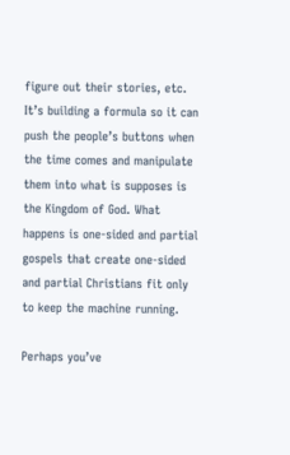figure out their stories, etc. It’s building a formula so it can push the people’s buttons when the time comes and manipulate them into what is supposes is the Kingdom of God. What happens is one-sided and partial gospels that create one-sided and partial Christians fit only to keep the machine running.

Perhaps you’ve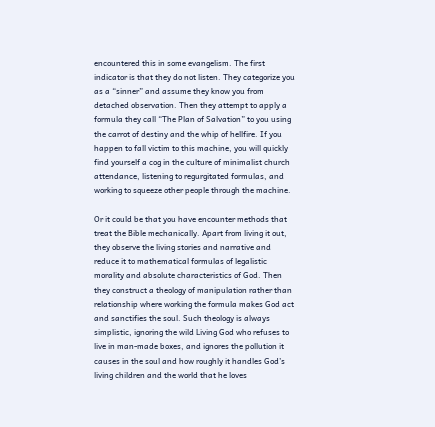encountered this in some evangelism. The first indicator is that they do not listen. They categorize you as a “sinner” and assume they know you from detached observation. Then they attempt to apply a formula they call “The Plan of Salvation” to you using the carrot of destiny and the whip of hellfire. If you happen to fall victim to this machine, you will quickly find yourself a cog in the culture of minimalist church attendance, listening to regurgitated formulas, and working to squeeze other people through the machine.

Or it could be that you have encounter methods that treat the Bible mechanically. Apart from living it out, they observe the living stories and narrative and reduce it to mathematical formulas of legalistic morality and absolute characteristics of God. Then they construct a theology of manipulation rather than relationship where working the formula makes God act and sanctifies the soul. Such theology is always simplistic, ignoring the wild Living God who refuses to live in man-made boxes, and ignores the pollution it causes in the soul and how roughly it handles God’s living children and the world that he loves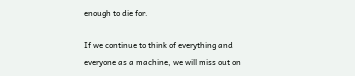enough to die for.

If we continue to think of everything and everyone as a machine, we will miss out on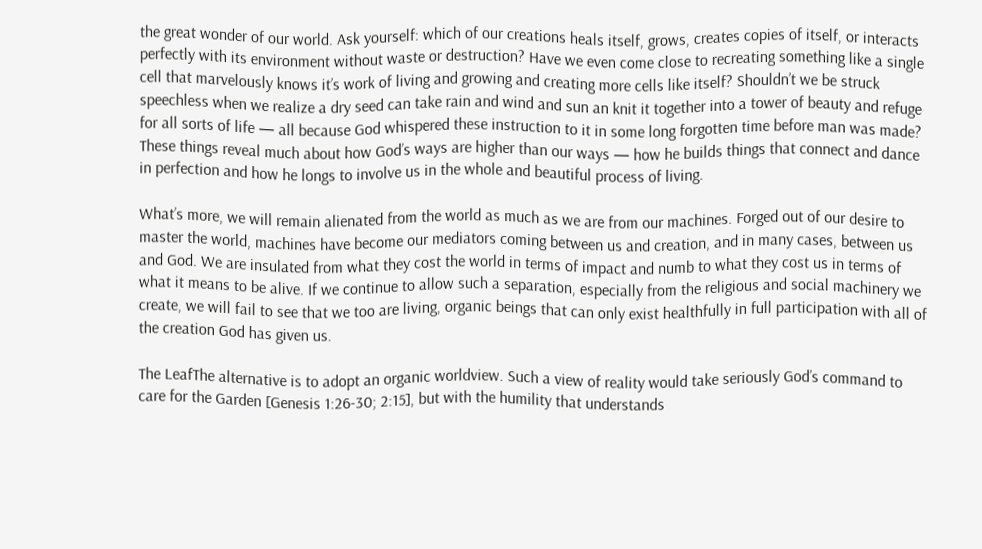the great wonder of our world. Ask yourself: which of our creations heals itself, grows, creates copies of itself, or interacts perfectly with its environment without waste or destruction? Have we even come close to recreating something like a single cell that marvelously knows it’s work of living and growing and creating more cells like itself? Shouldn’t we be struck speechless when we realize a dry seed can take rain and wind and sun an knit it together into a tower of beauty and refuge for all sorts of life — all because God whispered these instruction to it in some long forgotten time before man was made? These things reveal much about how God’s ways are higher than our ways — how he builds things that connect and dance in perfection and how he longs to involve us in the whole and beautiful process of living.

What’s more, we will remain alienated from the world as much as we are from our machines. Forged out of our desire to master the world, machines have become our mediators coming between us and creation, and in many cases, between us and God. We are insulated from what they cost the world in terms of impact and numb to what they cost us in terms of what it means to be alive. If we continue to allow such a separation, especially from the religious and social machinery we create, we will fail to see that we too are living, organic beings that can only exist healthfully in full participation with all of the creation God has given us.

The LeafThe alternative is to adopt an organic worldview. Such a view of reality would take seriously God’s command to care for the Garden [Genesis 1:26-30; 2:15], but with the humility that understands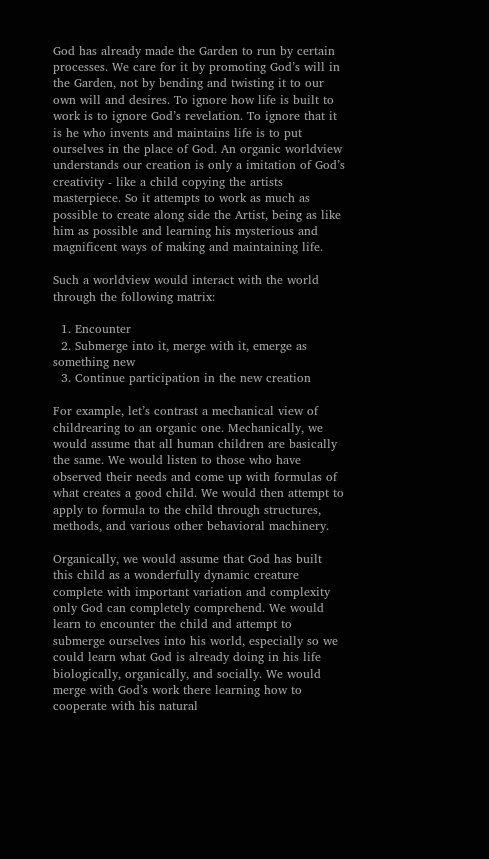God has already made the Garden to run by certain processes. We care for it by promoting God’s will in the Garden, not by bending and twisting it to our own will and desires. To ignore how life is built to work is to ignore God’s revelation. To ignore that it is he who invents and maintains life is to put ourselves in the place of God. An organic worldview understands our creation is only a imitation of God’s creativity - like a child copying the artists masterpiece. So it attempts to work as much as possible to create along side the Artist, being as like him as possible and learning his mysterious and magnificent ways of making and maintaining life.

Such a worldview would interact with the world through the following matrix:

  1. Encounter
  2. Submerge into it, merge with it, emerge as something new
  3. Continue participation in the new creation

For example, let’s contrast a mechanical view of childrearing to an organic one. Mechanically, we would assume that all human children are basically the same. We would listen to those who have observed their needs and come up with formulas of what creates a good child. We would then attempt to apply to formula to the child through structures, methods, and various other behavioral machinery.

Organically, we would assume that God has built this child as a wonderfully dynamic creature complete with important variation and complexity only God can completely comprehend. We would learn to encounter the child and attempt to submerge ourselves into his world, especially so we could learn what God is already doing in his life biologically, organically, and socially. We would merge with God’s work there learning how to cooperate with his natural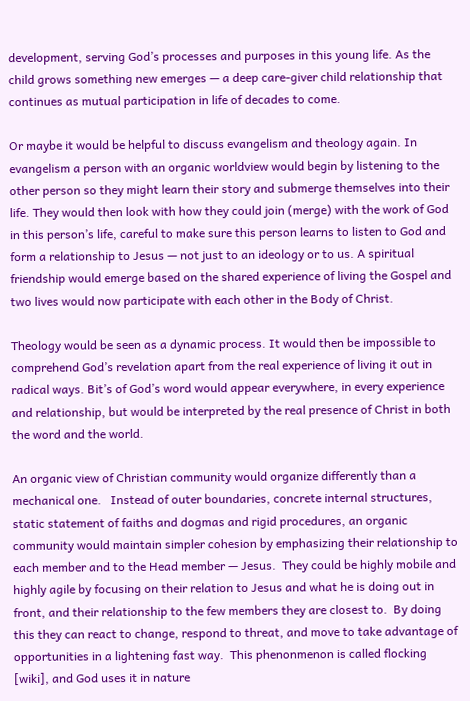development, serving God’s processes and purposes in this young life. As the child grows something new emerges — a deep care-giver child relationship that continues as mutual participation in life of decades to come.

Or maybe it would be helpful to discuss evangelism and theology again. In evangelism a person with an organic worldview would begin by listening to the other person so they might learn their story and submerge themselves into their life. They would then look with how they could join (merge) with the work of God in this person’s life, careful to make sure this person learns to listen to God and form a relationship to Jesus — not just to an ideology or to us. A spiritual friendship would emerge based on the shared experience of living the Gospel and two lives would now participate with each other in the Body of Christ.

Theology would be seen as a dynamic process. It would then be impossible to comprehend God’s revelation apart from the real experience of living it out in radical ways. Bit’s of God’s word would appear everywhere, in every experience and relationship, but would be interpreted by the real presence of Christ in both the word and the world.

An organic view of Christian community would organize differently than a mechanical one.   Instead of outer boundaries, concrete internal structures, static statement of faiths and dogmas and rigid procedures, an organic community would maintain simpler cohesion by emphasizing their relationship to each member and to the Head member — Jesus.  They could be highly mobile and highly agile by focusing on their relation to Jesus and what he is doing out in front, and their relationship to the few members they are closest to.  By doing this they can react to change, respond to threat, and move to take advantage of opportunities in a lightening fast way.  This phenonmenon is called flocking [wiki], and God uses it in nature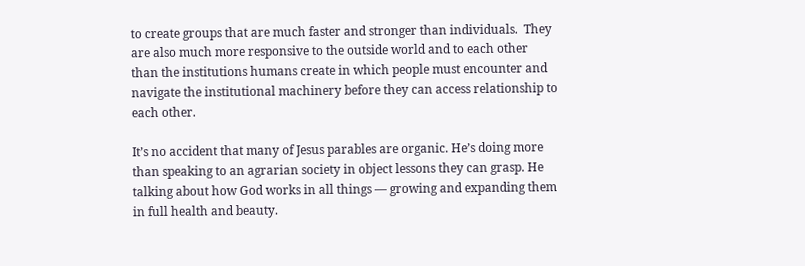to create groups that are much faster and stronger than individuals.  They are also much more responsive to the outside world and to each other than the institutions humans create in which people must encounter and navigate the institutional machinery before they can access relationship to each other.

It’s no accident that many of Jesus parables are organic. He’s doing more than speaking to an agrarian society in object lessons they can grasp. He talking about how God works in all things — growing and expanding them in full health and beauty.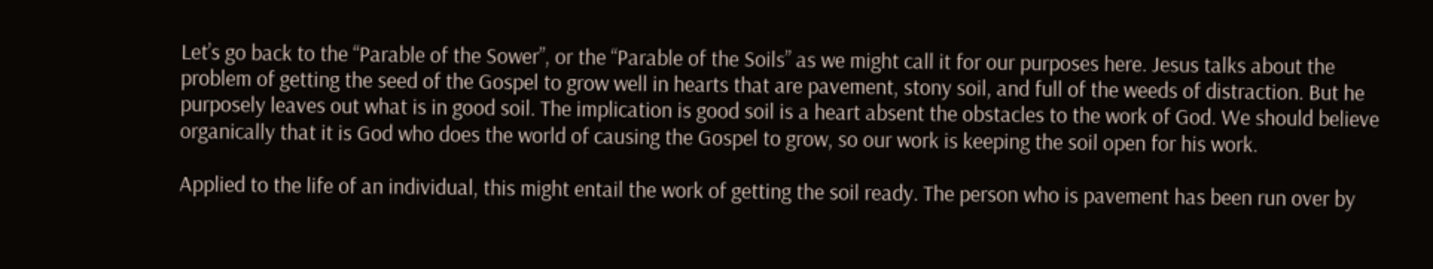Let’s go back to the “Parable of the Sower”, or the “Parable of the Soils” as we might call it for our purposes here. Jesus talks about the problem of getting the seed of the Gospel to grow well in hearts that are pavement, stony soil, and full of the weeds of distraction. But he purposely leaves out what is in good soil. The implication is good soil is a heart absent the obstacles to the work of God. We should believe organically that it is God who does the world of causing the Gospel to grow, so our work is keeping the soil open for his work.

Applied to the life of an individual, this might entail the work of getting the soil ready. The person who is pavement has been run over by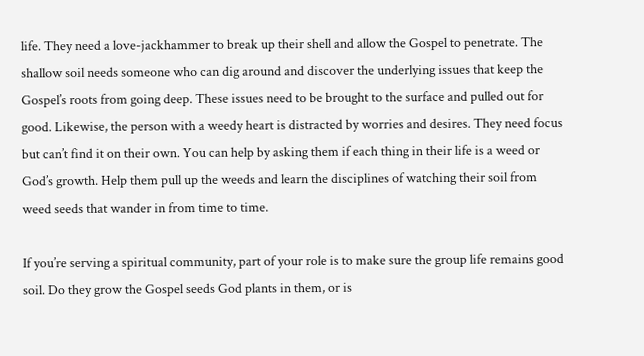life. They need a love-jackhammer to break up their shell and allow the Gospel to penetrate. The shallow soil needs someone who can dig around and discover the underlying issues that keep the Gospel’s roots from going deep. These issues need to be brought to the surface and pulled out for good. Likewise, the person with a weedy heart is distracted by worries and desires. They need focus but can’t find it on their own. You can help by asking them if each thing in their life is a weed or God’s growth. Help them pull up the weeds and learn the disciplines of watching their soil from weed seeds that wander in from time to time.

If you’re serving a spiritual community, part of your role is to make sure the group life remains good soil. Do they grow the Gospel seeds God plants in them, or is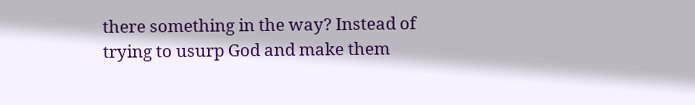there something in the way? Instead of trying to usurp God and make them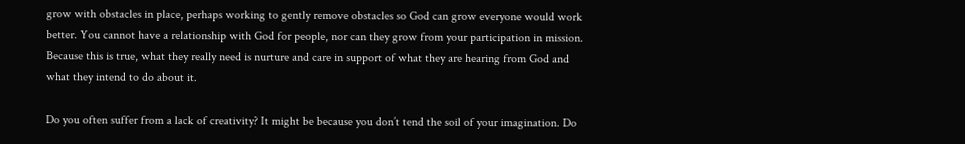grow with obstacles in place, perhaps working to gently remove obstacles so God can grow everyone would work better. You cannot have a relationship with God for people, nor can they grow from your participation in mission. Because this is true, what they really need is nurture and care in support of what they are hearing from God and what they intend to do about it.

Do you often suffer from a lack of creativity? It might be because you don’t tend the soil of your imagination. Do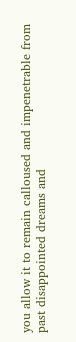you allow it to remain calloused and impenetrable from past disappointed dreams and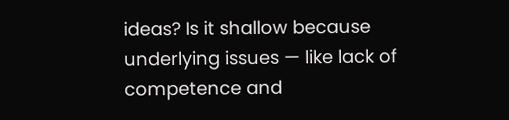ideas? Is it shallow because underlying issues — like lack of competence and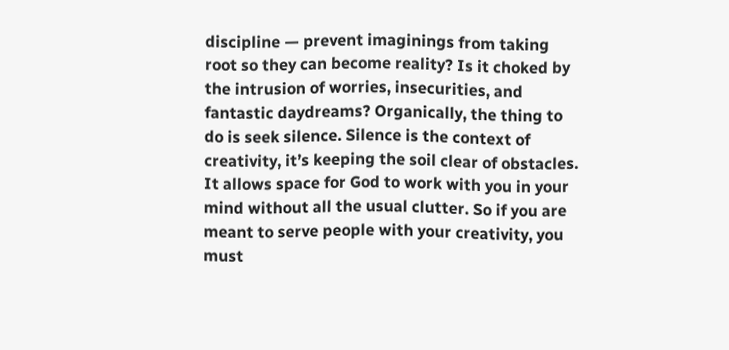discipline — prevent imaginings from taking root so they can become reality? Is it choked by the intrusion of worries, insecurities, and fantastic daydreams? Organically, the thing to do is seek silence. Silence is the context of creativity, it’s keeping the soil clear of obstacles. It allows space for God to work with you in your mind without all the usual clutter. So if you are meant to serve people with your creativity, you must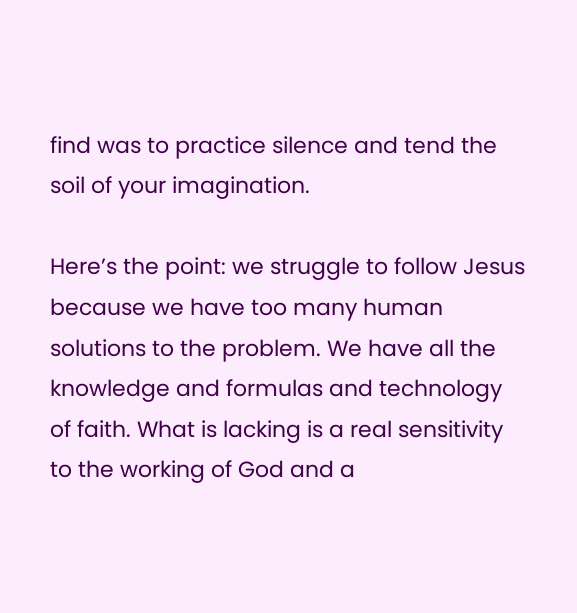find was to practice silence and tend the soil of your imagination.

Here’s the point: we struggle to follow Jesus because we have too many human solutions to the problem. We have all the knowledge and formulas and technology of faith. What is lacking is a real sensitivity to the working of God and a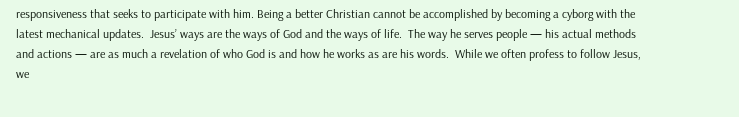responsiveness that seeks to participate with him. Being a better Christian cannot be accomplished by becoming a cyborg with the latest mechanical updates.  Jesus’ ways are the ways of God and the ways of life.  The way he serves people — his actual methods and actions — are as much a revelation of who God is and how he works as are his words.  While we often profess to follow Jesus, we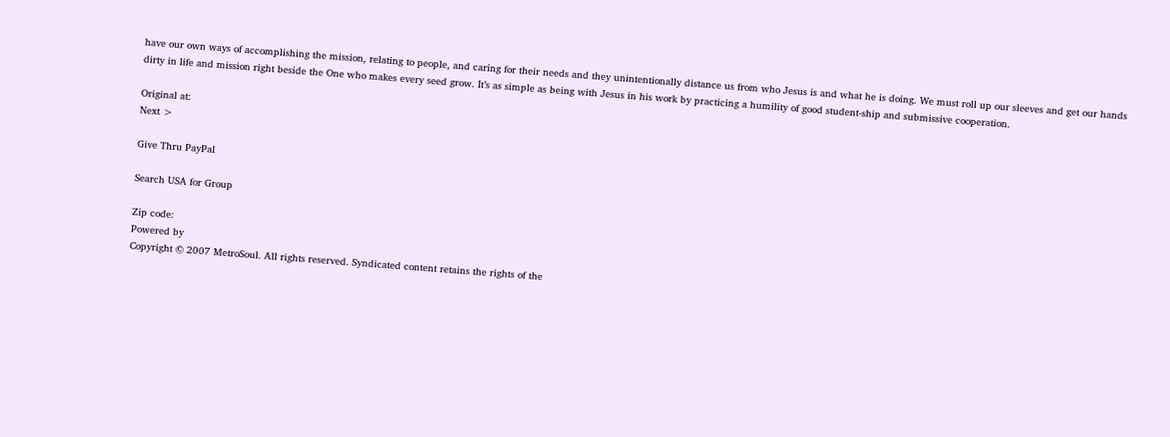have our own ways of accomplishing the mission, relating to people, and caring for their needs and they unintentionally distance us from who Jesus is and what he is doing. We must roll up our sleeves and get our hands dirty in life and mission right beside the One who makes every seed grow. It’s as simple as being with Jesus in his work by practicing a humility of good student-ship and submissive cooperation.

Original at:
Next >

Give Thru PayPal

Search USA for Group

Zip code:
Powered by
Copyright © 2007 MetroSoul. All rights reserved. Syndicated content retains the rights of the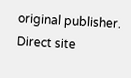original publisher. Direct site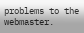problems to the webmaster.